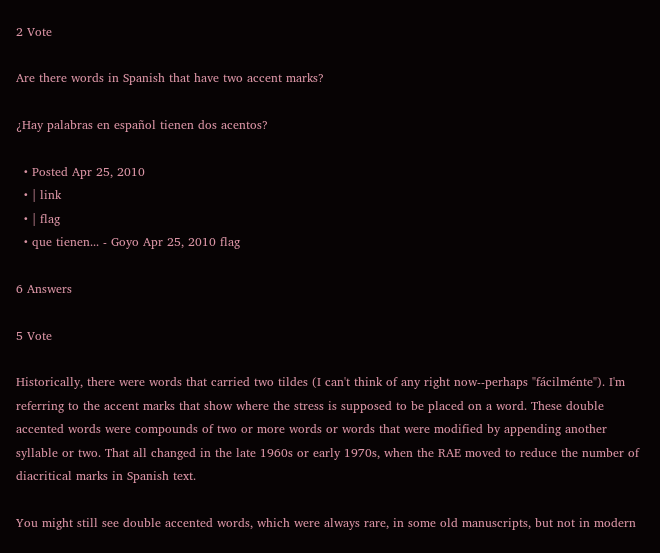2 Vote

Are there words in Spanish that have two accent marks?

¿Hay palabras en español tienen dos acentos?

  • Posted Apr 25, 2010
  • | link
  • | flag
  • que tienen... - Goyo Apr 25, 2010 flag

6 Answers

5 Vote

Historically, there were words that carried two tildes (I can't think of any right now--perhaps "fácilménte"). I'm referring to the accent marks that show where the stress is supposed to be placed on a word. These double accented words were compounds of two or more words or words that were modified by appending another syllable or two. That all changed in the late 1960s or early 1970s, when the RAE moved to reduce the number of diacritical marks in Spanish text.

You might still see double accented words, which were always rare, in some old manuscripts, but not in modern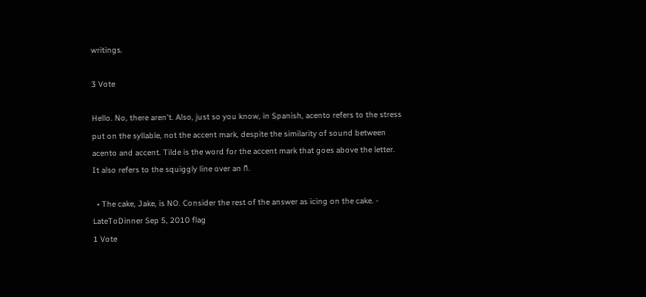writings.

3 Vote

Hello. No, there aren't. Also, just so you know, in Spanish, acento refers to the stress put on the syllable, not the accent mark, despite the similarity of sound between acento and accent. Tilde is the word for the accent mark that goes above the letter. It also refers to the squiggly line over an ñ.

  • The cake, Jake, is NO. Consider the rest of the answer as icing on the cake. - LateToDinner Sep 5, 2010 flag
1 Vote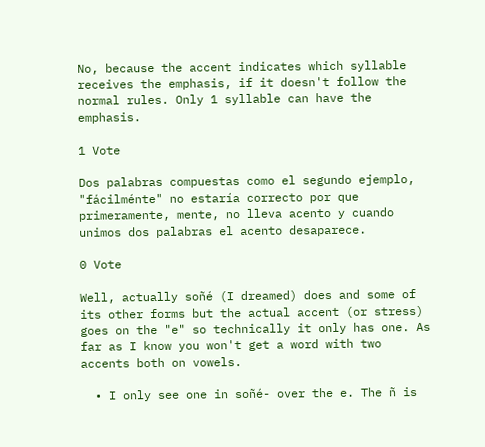No, because the accent indicates which syllable receives the emphasis, if it doesn't follow the normal rules. Only 1 syllable can have the emphasis.

1 Vote

Dos palabras compuestas como el segundo ejemplo, "fácilménte" no estaría correcto por que primeramente, mente, no lleva acento y cuando unimos dos palabras el acento desaparece.

0 Vote

Well, actually soñé (I dreamed) does and some of its other forms but the actual accent (or stress) goes on the "e" so technically it only has one. As far as I know you won't get a word with two accents both on vowels.

  • I only see one in soñé- over the e. The ñ is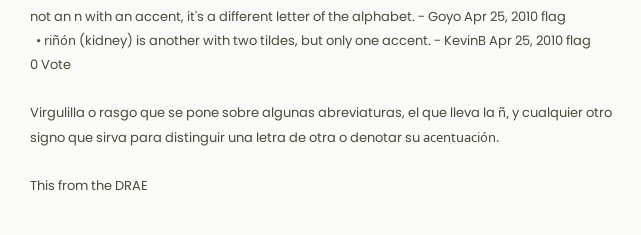not an n with an accent, it's a different letter of the alphabet. - Goyo Apr 25, 2010 flag
  • riñón (kidney) is another with two tildes, but only one accent. - KevinB Apr 25, 2010 flag
0 Vote

Virgulilla o rasgo que se pone sobre algunas abreviaturas, el que lleva la ñ, y cualquier otro signo que sirva para distinguir una letra de otra o denotar su acentuación.

This from the DRAE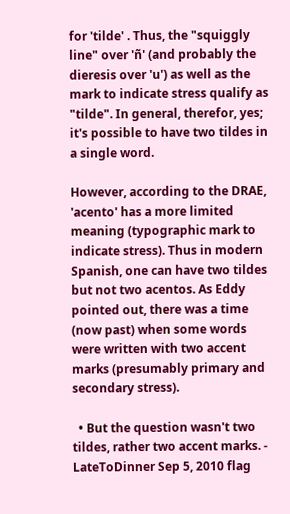for 'tilde' . Thus, the "squiggly line" over 'ñ' (and probably the dieresis over 'u') as well as the mark to indicate stress qualify as "tilde". In general, therefor, yes; it's possible to have two tildes in a single word.

However, according to the DRAE, 'acento' has a more limited meaning (typographic mark to indicate stress). Thus in modern Spanish, one can have two tildes but not two acentos. As Eddy pointed out, there was a time (now past) when some words were written with two accent marks (presumably primary and secondary stress).

  • But the question wasn't two tildes, rather two accent marks. - LateToDinner Sep 5, 2010 flag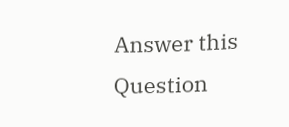Answer this Question